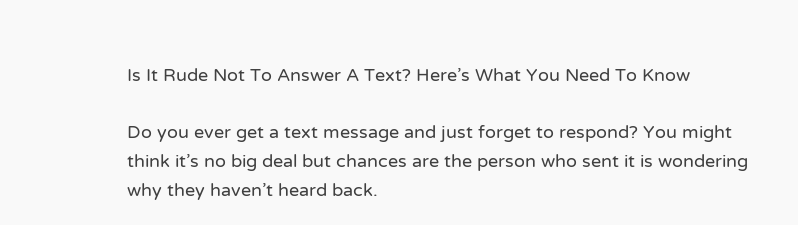Is It Rude Not To Answer A Text? Here’s What You Need To Know

Do you ever get a text message and just forget to respond? You might think it’s no big deal but chances are the person who sent it is wondering why they haven’t heard back.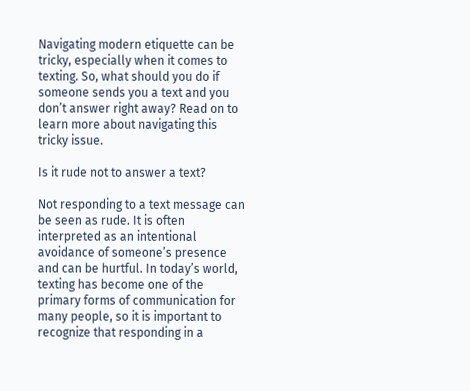Navigating modern etiquette can be tricky, especially when it comes to texting. So, what should you do if someone sends you a text and you don’t answer right away? Read on to learn more about navigating this tricky issue.

Is it rude not to answer a text?

Not responding to a text message can be seen as rude. It is often interpreted as an intentional avoidance of someone’s presence and can be hurtful. In today’s world, texting has become one of the primary forms of communication for many people, so it is important to recognize that responding in a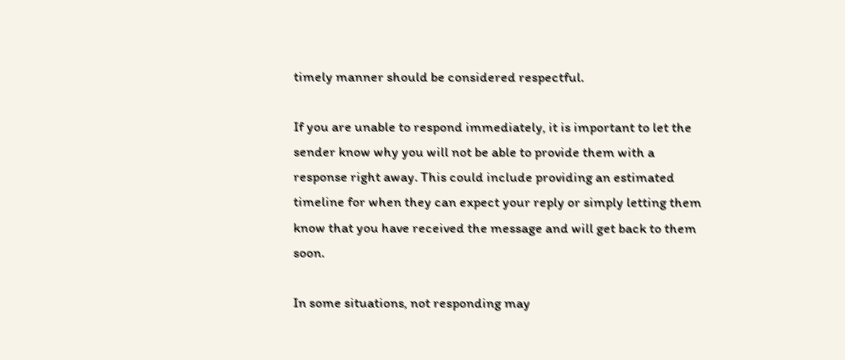timely manner should be considered respectful.

If you are unable to respond immediately, it is important to let the sender know why you will not be able to provide them with a response right away. This could include providing an estimated timeline for when they can expect your reply or simply letting them know that you have received the message and will get back to them soon.

In some situations, not responding may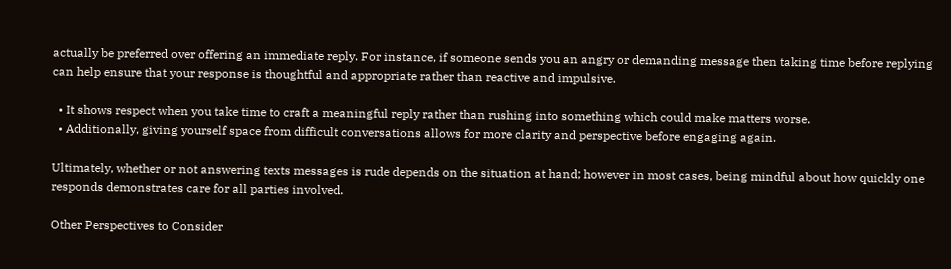actually be preferred over offering an immediate reply. For instance, if someone sends you an angry or demanding message then taking time before replying can help ensure that your response is thoughtful and appropriate rather than reactive and impulsive.

  • It shows respect when you take time to craft a meaningful reply rather than rushing into something which could make matters worse.
  • Additionally, giving yourself space from difficult conversations allows for more clarity and perspective before engaging again.

Ultimately, whether or not answering texts messages is rude depends on the situation at hand; however in most cases, being mindful about how quickly one responds demonstrates care for all parties involved.

Other Perspectives to Consider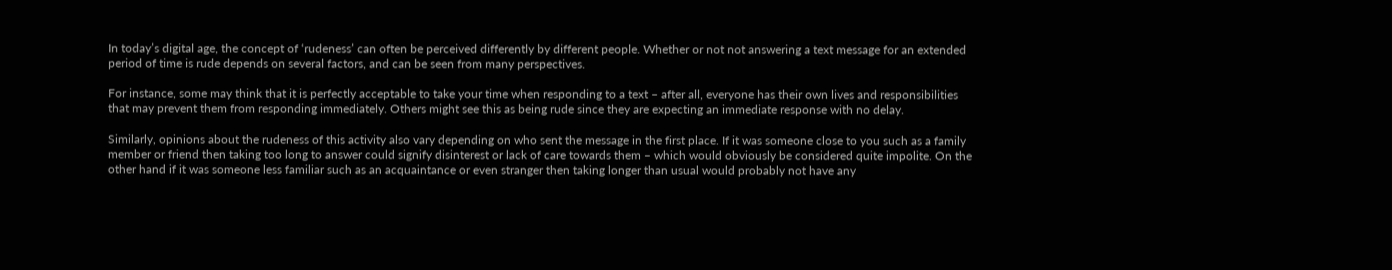In today’s digital age, the concept of ‘rudeness’ can often be perceived differently by different people. Whether or not not answering a text message for an extended period of time is rude depends on several factors, and can be seen from many perspectives.

For instance, some may think that it is perfectly acceptable to take your time when responding to a text – after all, everyone has their own lives and responsibilities that may prevent them from responding immediately. Others might see this as being rude since they are expecting an immediate response with no delay.

Similarly, opinions about the rudeness of this activity also vary depending on who sent the message in the first place. If it was someone close to you such as a family member or friend then taking too long to answer could signify disinterest or lack of care towards them – which would obviously be considered quite impolite. On the other hand if it was someone less familiar such as an acquaintance or even stranger then taking longer than usual would probably not have any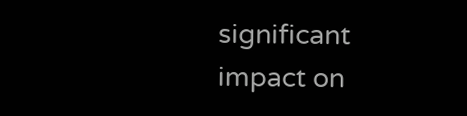significant impact on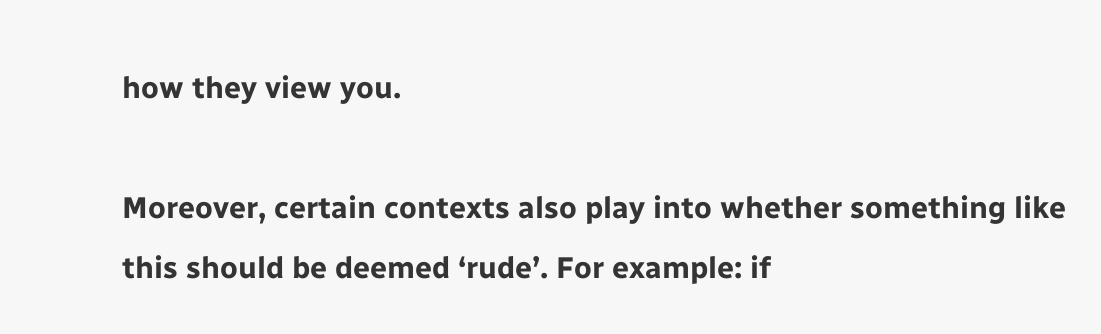how they view you.

Moreover, certain contexts also play into whether something like this should be deemed ‘rude’. For example: if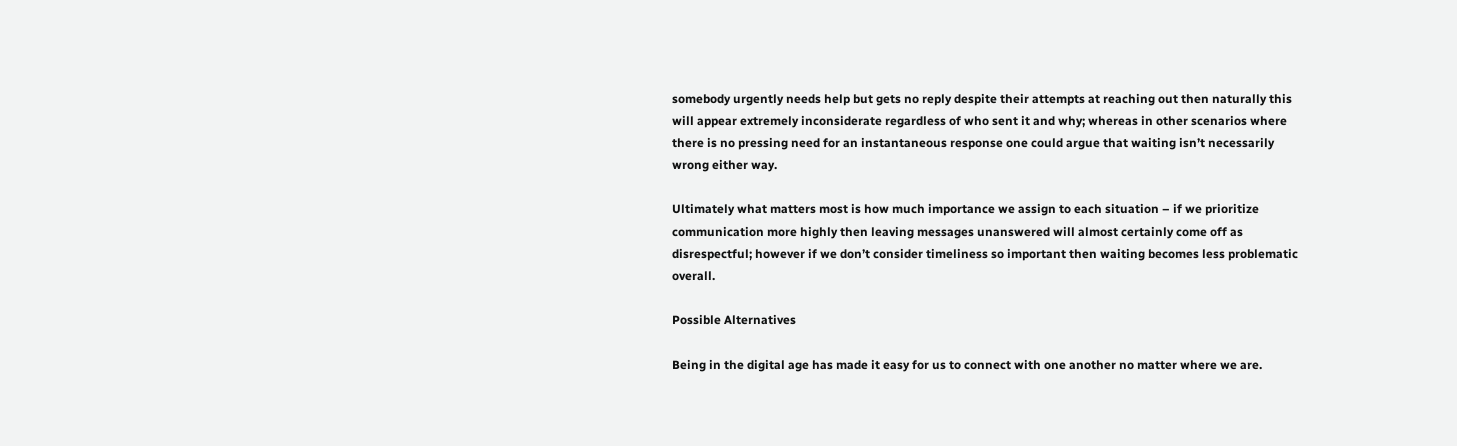somebody urgently needs help but gets no reply despite their attempts at reaching out then naturally this will appear extremely inconsiderate regardless of who sent it and why; whereas in other scenarios where there is no pressing need for an instantaneous response one could argue that waiting isn’t necessarily wrong either way.

Ultimately what matters most is how much importance we assign to each situation – if we prioritize communication more highly then leaving messages unanswered will almost certainly come off as disrespectful; however if we don’t consider timeliness so important then waiting becomes less problematic overall.

Possible Alternatives

Being in the digital age has made it easy for us to connect with one another no matter where we are.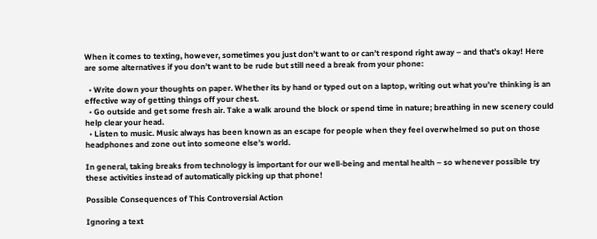When it comes to texting, however, sometimes you just don’t want to or can’t respond right away – and that’s okay! Here are some alternatives if you don’t want to be rude but still need a break from your phone:

  • Write down your thoughts on paper. Whether its by hand or typed out on a laptop, writing out what you’re thinking is an effective way of getting things off your chest.
  • Go outside and get some fresh air. Take a walk around the block or spend time in nature; breathing in new scenery could help clear your head.
  • Listen to music. Music always has been known as an escape for people when they feel overwhelmed so put on those headphones and zone out into someone else’s world.

In general, taking breaks from technology is important for our well-being and mental health – so whenever possible try these activities instead of automatically picking up that phone!

Possible Consequences of This Controversial Action

Ignoring a text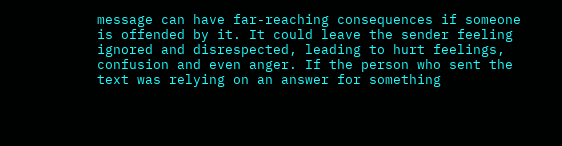message can have far-reaching consequences if someone is offended by it. It could leave the sender feeling ignored and disrespected, leading to hurt feelings, confusion and even anger. If the person who sent the text was relying on an answer for something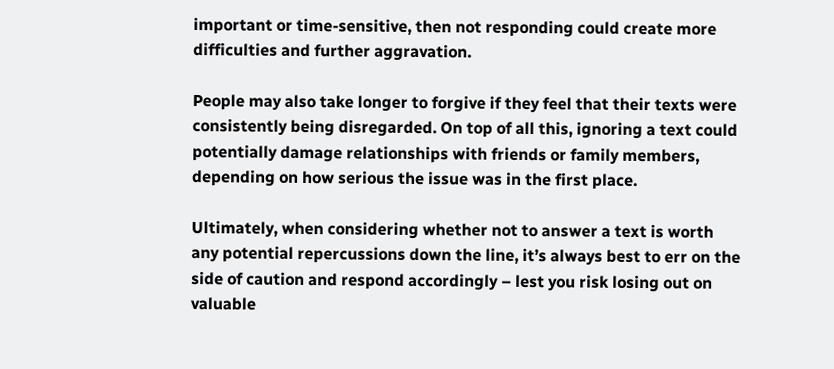important or time-sensitive, then not responding could create more difficulties and further aggravation.

People may also take longer to forgive if they feel that their texts were consistently being disregarded. On top of all this, ignoring a text could potentially damage relationships with friends or family members, depending on how serious the issue was in the first place.

Ultimately, when considering whether not to answer a text is worth any potential repercussions down the line, it’s always best to err on the side of caution and respond accordingly – lest you risk losing out on valuable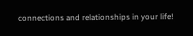connections and relationships in your life!